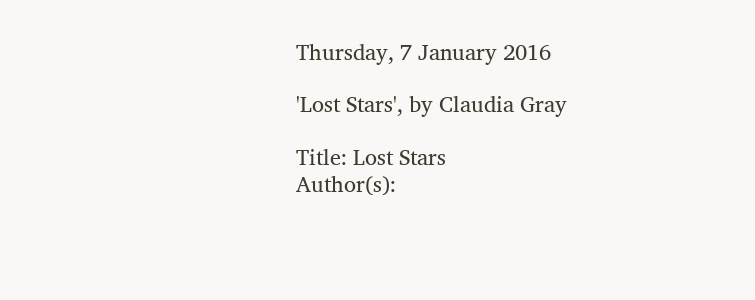Thursday, 7 January 2016

'Lost Stars', by Claudia Gray

Title: Lost Stars
Author(s):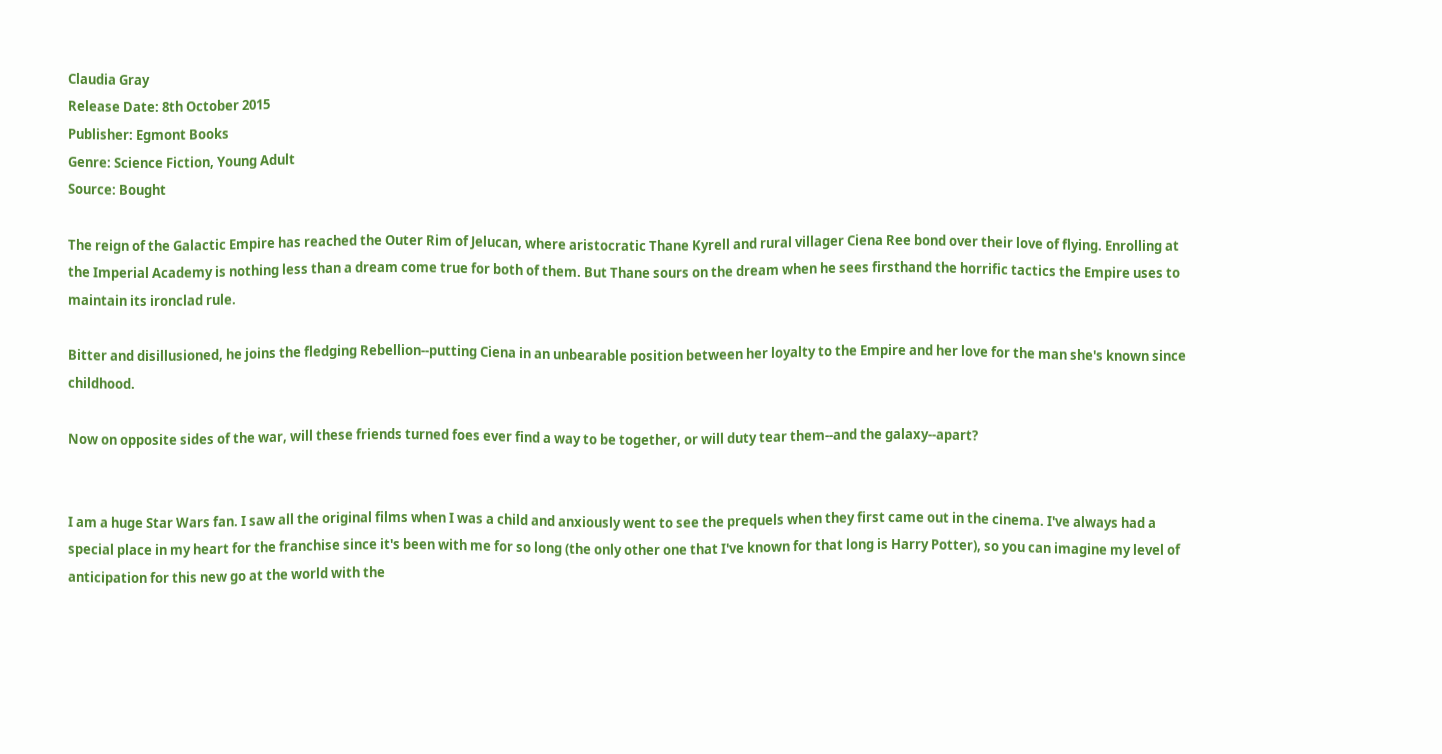Claudia Gray
Release Date: 8th October 2015
Publisher: Egmont Books
Genre: Science Fiction, Young Adult
Source: Bought

The reign of the Galactic Empire has reached the Outer Rim of Jelucan, where aristocratic Thane Kyrell and rural villager Ciena Ree bond over their love of flying. Enrolling at the Imperial Academy is nothing less than a dream come true for both of them. But Thane sours on the dream when he sees firsthand the horrific tactics the Empire uses to maintain its ironclad rule.

Bitter and disillusioned, he joins the fledging Rebellion--putting Ciena in an unbearable position between her loyalty to the Empire and her love for the man she's known since childhood.

Now on opposite sides of the war, will these friends turned foes ever find a way to be together, or will duty tear them--and the galaxy--apart?


I am a huge Star Wars fan. I saw all the original films when I was a child and anxiously went to see the prequels when they first came out in the cinema. I've always had a special place in my heart for the franchise since it's been with me for so long (the only other one that I've known for that long is Harry Potter), so you can imagine my level of anticipation for this new go at the world with the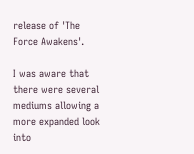release of 'The Force Awakens'.

I was aware that there were several mediums allowing a more expanded look into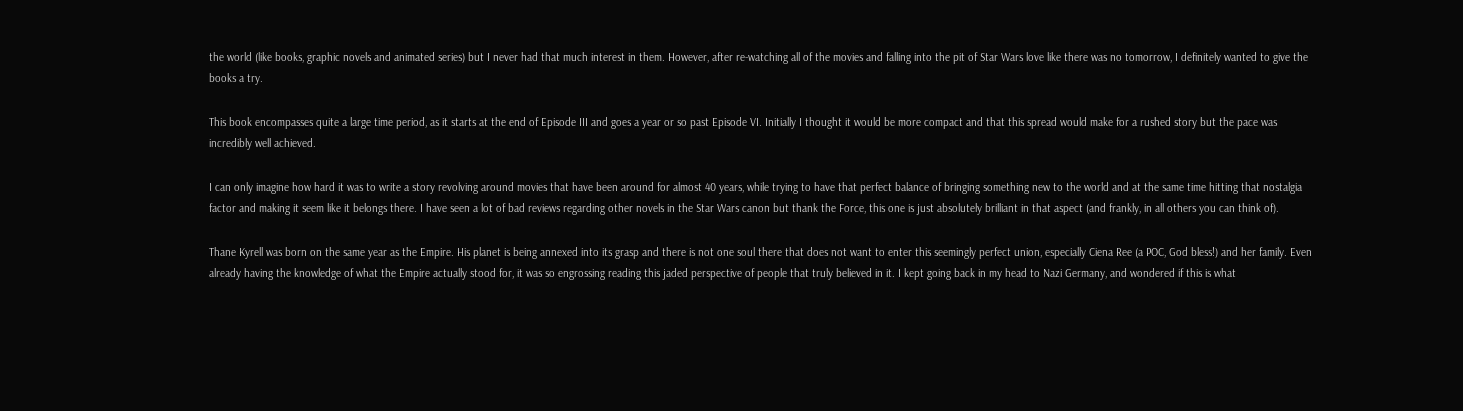the world (like books, graphic novels and animated series) but I never had that much interest in them. However, after re-watching all of the movies and falling into the pit of Star Wars love like there was no tomorrow, I definitely wanted to give the books a try.

This book encompasses quite a large time period, as it starts at the end of Episode III and goes a year or so past Episode VI. Initially I thought it would be more compact and that this spread would make for a rushed story but the pace was incredibly well achieved.

I can only imagine how hard it was to write a story revolving around movies that have been around for almost 40 years, while trying to have that perfect balance of bringing something new to the world and at the same time hitting that nostalgia factor and making it seem like it belongs there. I have seen a lot of bad reviews regarding other novels in the Star Wars canon but thank the Force, this one is just absolutely brilliant in that aspect (and frankly, in all others you can think of).

Thane Kyrell was born on the same year as the Empire. His planet is being annexed into its grasp and there is not one soul there that does not want to enter this seemingly perfect union, especially Ciena Ree (a POC, God bless!) and her family. Even already having the knowledge of what the Empire actually stood for, it was so engrossing reading this jaded perspective of people that truly believed in it. I kept going back in my head to Nazi Germany, and wondered if this is what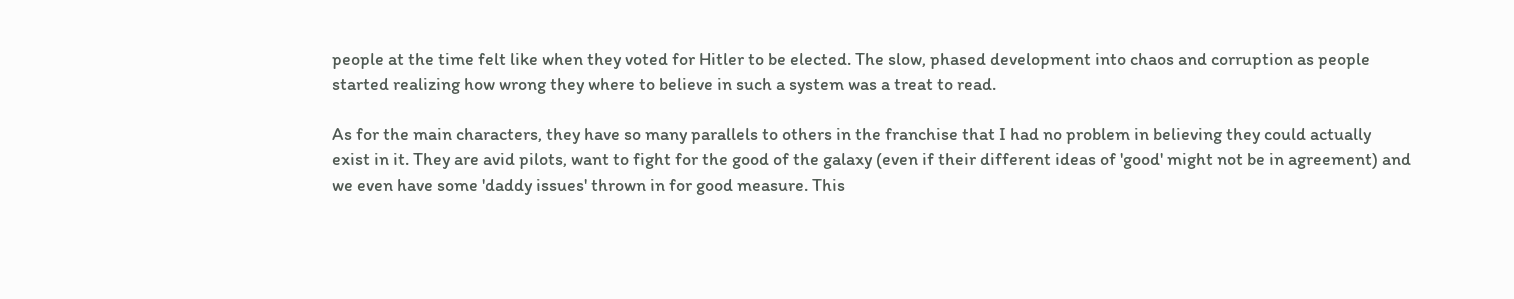people at the time felt like when they voted for Hitler to be elected. The slow, phased development into chaos and corruption as people started realizing how wrong they where to believe in such a system was a treat to read.

As for the main characters, they have so many parallels to others in the franchise that I had no problem in believing they could actually exist in it. They are avid pilots, want to fight for the good of the galaxy (even if their different ideas of 'good' might not be in agreement) and we even have some 'daddy issues' thrown in for good measure. This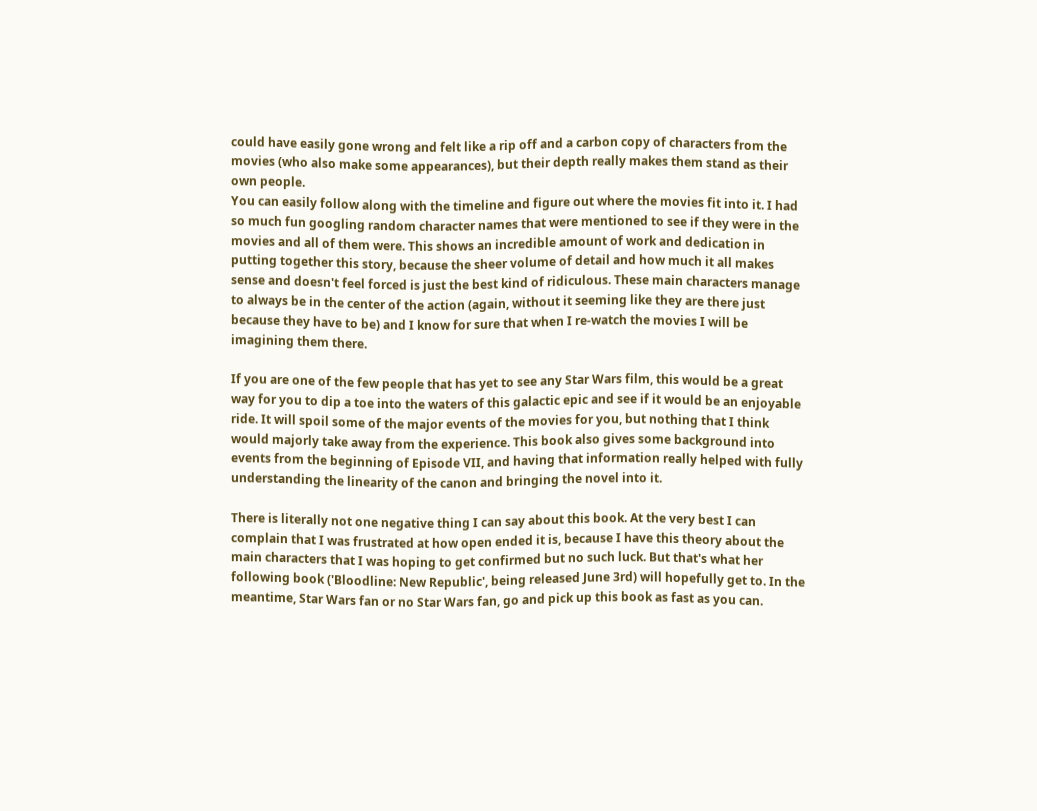could have easily gone wrong and felt like a rip off and a carbon copy of characters from the movies (who also make some appearances), but their depth really makes them stand as their own people.
You can easily follow along with the timeline and figure out where the movies fit into it. I had so much fun googling random character names that were mentioned to see if they were in the movies and all of them were. This shows an incredible amount of work and dedication in putting together this story, because the sheer volume of detail and how much it all makes sense and doesn't feel forced is just the best kind of ridiculous. These main characters manage to always be in the center of the action (again, without it seeming like they are there just because they have to be) and I know for sure that when I re-watch the movies I will be imagining them there.

If you are one of the few people that has yet to see any Star Wars film, this would be a great way for you to dip a toe into the waters of this galactic epic and see if it would be an enjoyable ride. It will spoil some of the major events of the movies for you, but nothing that I think would majorly take away from the experience. This book also gives some background into events from the beginning of Episode VII, and having that information really helped with fully understanding the linearity of the canon and bringing the novel into it.

There is literally not one negative thing I can say about this book. At the very best I can complain that I was frustrated at how open ended it is, because I have this theory about the main characters that I was hoping to get confirmed but no such luck. But that's what her following book ('Bloodline: New Republic', being released June 3rd) will hopefully get to. In the meantime, Star Wars fan or no Star Wars fan, go and pick up this book as fast as you can.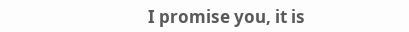I promise you, it is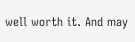well worth it. And may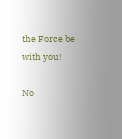the Force be with you!

No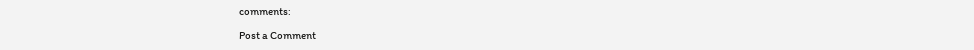comments:

Post a Comment